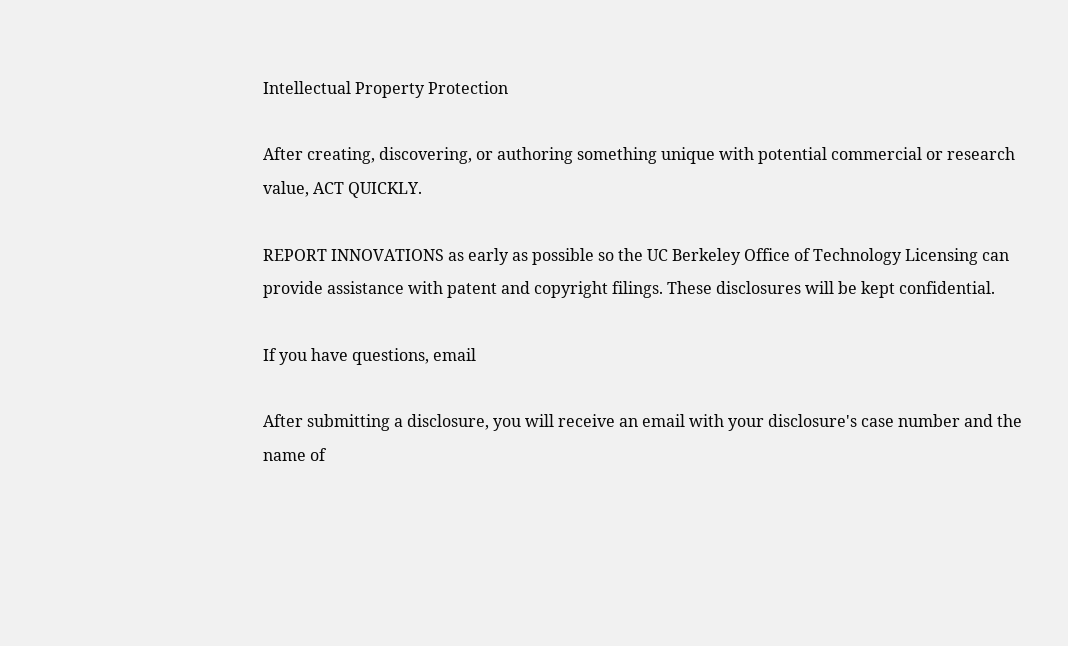Intellectual Property Protection

After creating, discovering, or authoring something unique with potential commercial or research value, ACT QUICKLY.

REPORT INNOVATIONS as early as possible so the UC Berkeley Office of Technology Licensing can provide assistance with patent and copyright filings. These disclosures will be kept confidential.

If you have questions, email

After submitting a disclosure, you will receive an email with your disclosure's case number and the name of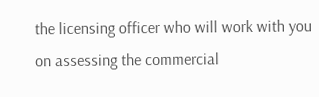the licensing officer who will work with you on assessing the commercial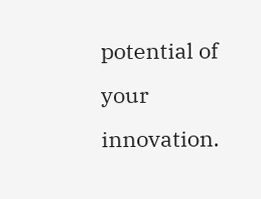potential of your innovation.